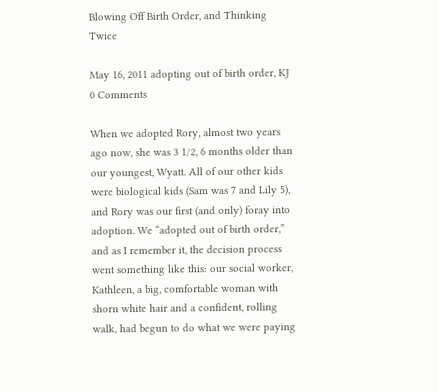Blowing Off Birth Order, and Thinking Twice

May 16, 2011 adopting out of birth order, KJ 0 Comments

When we adopted Rory, almost two years ago now, she was 3 1/2, 6 months older than our youngest, Wyatt. All of our other kids were biological kids (Sam was 7 and Lily 5), and Rory was our first (and only) foray into adoption. We “adopted out of birth order,” and as I remember it, the decision process went something like this: our social worker, Kathleen, a big, comfortable woman with shorn white hair and a confident, rolling walk, had begun to do what we were paying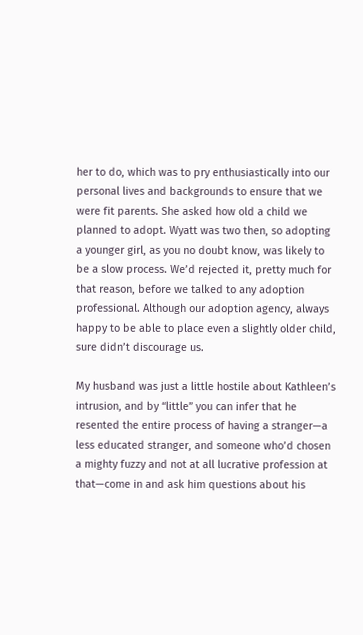her to do, which was to pry enthusiastically into our personal lives and backgrounds to ensure that we were fit parents. She asked how old a child we planned to adopt. Wyatt was two then, so adopting a younger girl, as you no doubt know, was likely to be a slow process. We’d rejected it, pretty much for that reason, before we talked to any adoption professional. Although our adoption agency, always happy to be able to place even a slightly older child, sure didn’t discourage us.

My husband was just a little hostile about Kathleen’s intrusion, and by “little” you can infer that he resented the entire process of having a stranger—a less educated stranger, and someone who’d chosen a mighty fuzzy and not at all lucrative profession at that—come in and ask him questions about his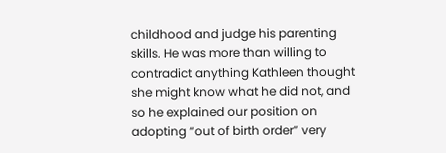childhood and judge his parenting skills. He was more than willing to contradict anything Kathleen thought she might know what he did not, and so he explained our position on adopting “out of birth order” very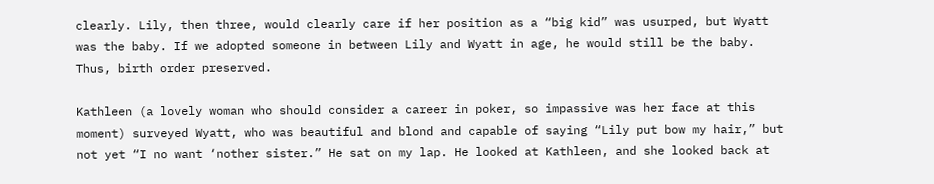clearly. Lily, then three, would clearly care if her position as a “big kid” was usurped, but Wyatt was the baby. If we adopted someone in between Lily and Wyatt in age, he would still be the baby. Thus, birth order preserved.

Kathleen (a lovely woman who should consider a career in poker, so impassive was her face at this moment) surveyed Wyatt, who was beautiful and blond and capable of saying “Lily put bow my hair,” but not yet “I no want ‘nother sister.” He sat on my lap. He looked at Kathleen, and she looked back at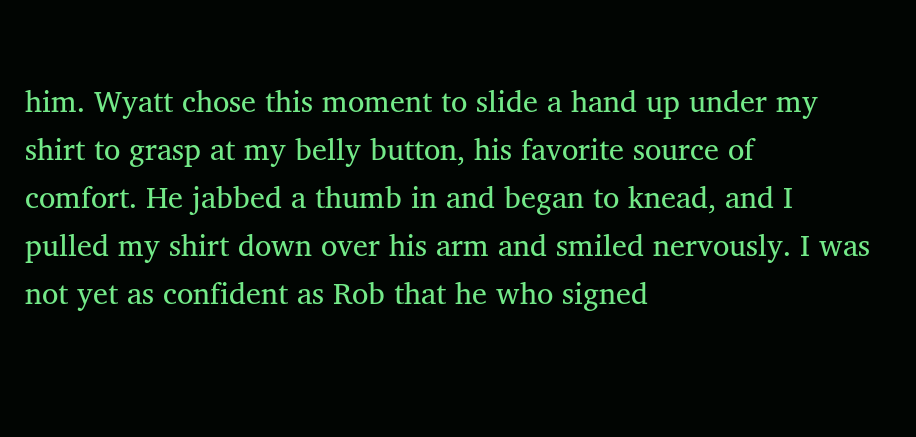him. Wyatt chose this moment to slide a hand up under my shirt to grasp at my belly button, his favorite source of comfort. He jabbed a thumb in and began to knead, and I pulled my shirt down over his arm and smiled nervously. I was not yet as confident as Rob that he who signed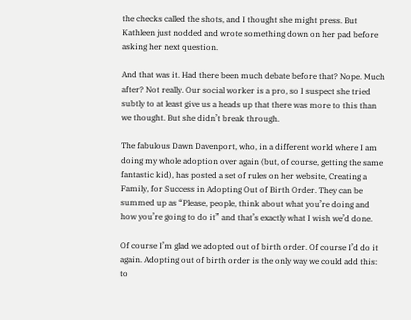the checks called the shots, and I thought she might press. But Kathleen just nodded and wrote something down on her pad before asking her next question.

And that was it. Had there been much debate before that? Nope. Much after? Not really. Our social worker is a pro, so I suspect she tried subtly to at least give us a heads up that there was more to this than we thought. But she didn’t break through.

The fabulous Dawn Davenport, who, in a different world where I am doing my whole adoption over again (but, of course, getting the same fantastic kid), has posted a set of rules on her website, Creating a Family, for Success in Adopting Out of Birth Order. They can be summed up as “Please, people, think about what you’re doing and how you’re going to do it” and that’s exactly what I wish we’d done.

Of course I’m glad we adopted out of birth order. Of course I’d do it again. Adopting out of birth order is the only way we could add this: to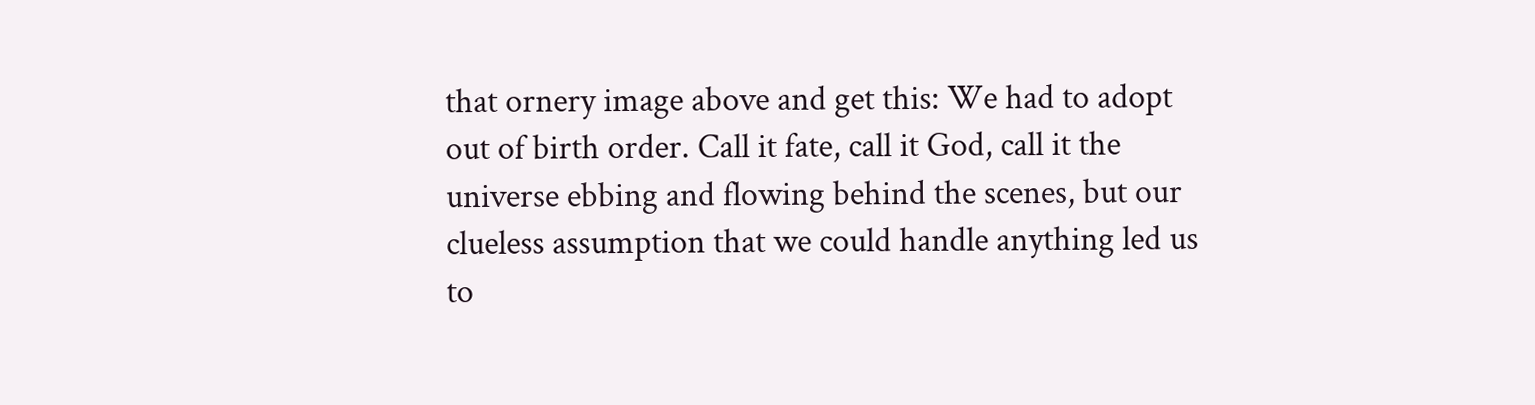that ornery image above and get this: We had to adopt out of birth order. Call it fate, call it God, call it the universe ebbing and flowing behind the scenes, but our clueless assumption that we could handle anything led us to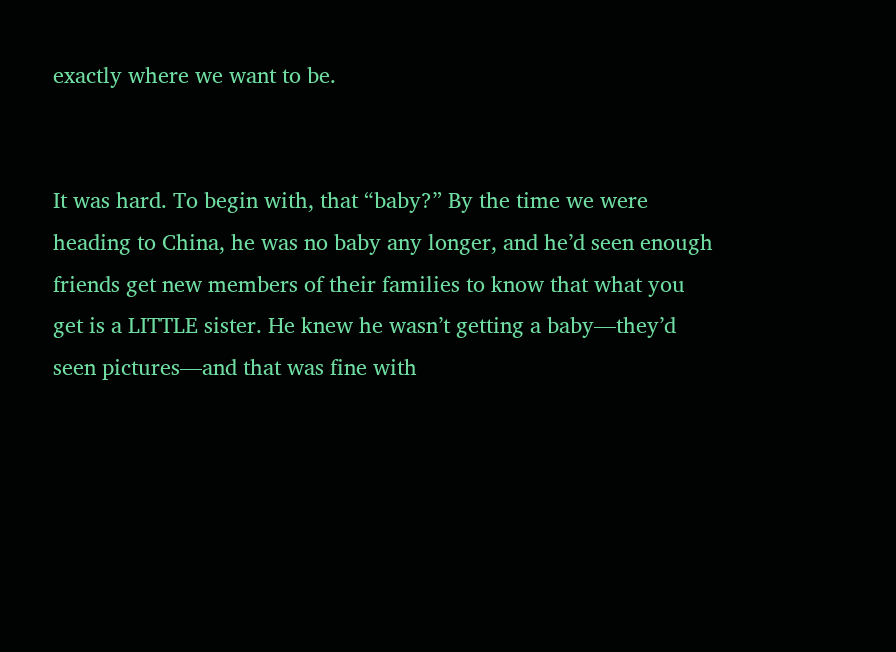exactly where we want to be.


It was hard. To begin with, that “baby?” By the time we were heading to China, he was no baby any longer, and he’d seen enough friends get new members of their families to know that what you get is a LITTLE sister. He knew he wasn’t getting a baby—they’d seen pictures—and that was fine with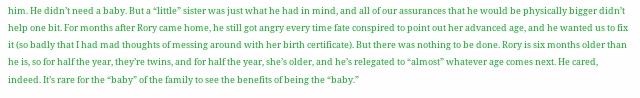him. He didn’t need a baby. But a “little” sister was just what he had in mind, and all of our assurances that he would be physically bigger didn’t help one bit. For months after Rory came home, he still got angry every time fate conspired to point out her advanced age, and he wanted us to fix it (so badly that I had mad thoughts of messing around with her birth certificate). But there was nothing to be done. Rory is six months older than he is, so for half the year, they’re twins, and for half the year, she’s older, and he’s relegated to “almost” whatever age comes next. He cared, indeed. It’s rare for the “baby” of the family to see the benefits of being the “baby.”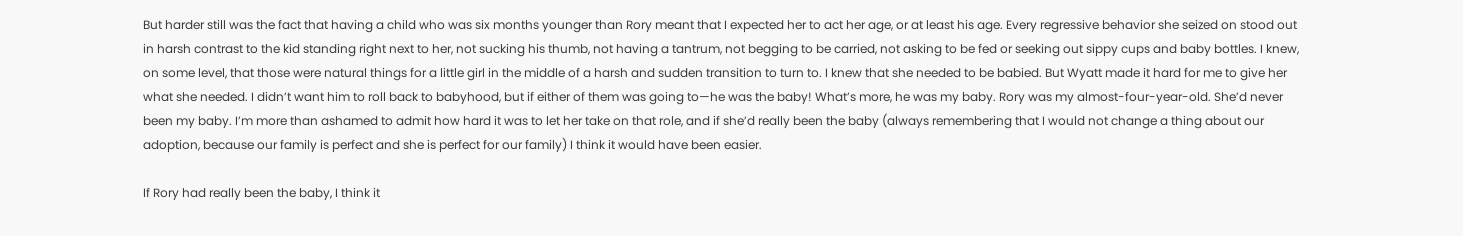But harder still was the fact that having a child who was six months younger than Rory meant that I expected her to act her age, or at least his age. Every regressive behavior she seized on stood out in harsh contrast to the kid standing right next to her, not sucking his thumb, not having a tantrum, not begging to be carried, not asking to be fed or seeking out sippy cups and baby bottles. I knew, on some level, that those were natural things for a little girl in the middle of a harsh and sudden transition to turn to. I knew that she needed to be babied. But Wyatt made it hard for me to give her what she needed. I didn’t want him to roll back to babyhood, but if either of them was going to—he was the baby! What’s more, he was my baby. Rory was my almost-four-year-old. She’d never been my baby. I’m more than ashamed to admit how hard it was to let her take on that role, and if she’d really been the baby (always remembering that I would not change a thing about our adoption, because our family is perfect and she is perfect for our family) I think it would have been easier.

If Rory had really been the baby, I think it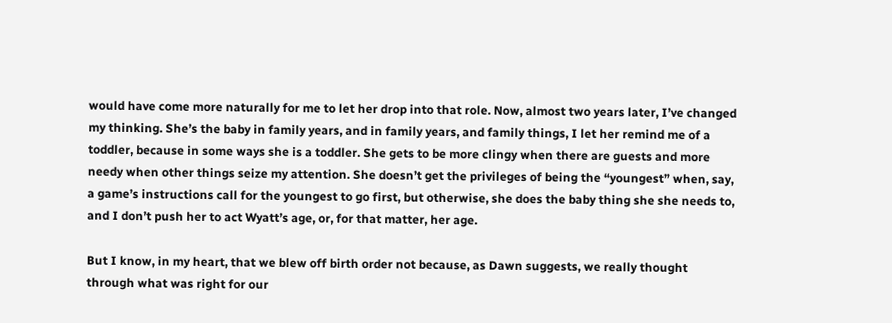would have come more naturally for me to let her drop into that role. Now, almost two years later, I’ve changed my thinking. She’s the baby in family years, and in family years, and family things, I let her remind me of a toddler, because in some ways she is a toddler. She gets to be more clingy when there are guests and more needy when other things seize my attention. She doesn’t get the privileges of being the “youngest” when, say, a game’s instructions call for the youngest to go first, but otherwise, she does the baby thing she she needs to, and I don’t push her to act Wyatt’s age, or, for that matter, her age.

But I know, in my heart, that we blew off birth order not because, as Dawn suggests, we really thought through what was right for our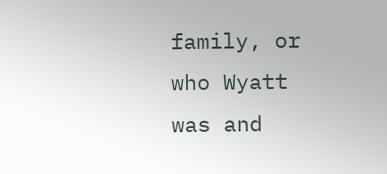family, or who Wyatt was and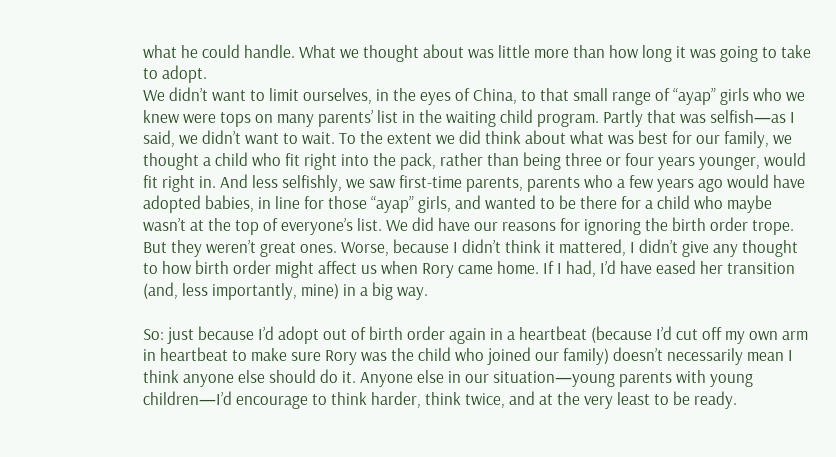what he could handle. What we thought about was little more than how long it was going to take to adopt.
We didn’t want to limit ourselves, in the eyes of China, to that small range of “ayap” girls who we knew were tops on many parents’ list in the waiting child program. Partly that was selfish—as I said, we didn’t want to wait. To the extent we did think about what was best for our family, we thought a child who fit right into the pack, rather than being three or four years younger, would fit right in. And less selfishly, we saw first-time parents, parents who a few years ago would have adopted babies, in line for those “ayap” girls, and wanted to be there for a child who maybe wasn’t at the top of everyone’s list. We did have our reasons for ignoring the birth order trope. But they weren’t great ones. Worse, because I didn’t think it mattered, I didn’t give any thought to how birth order might affect us when Rory came home. If I had, I’d have eased her transition (and, less importantly, mine) in a big way.

So: just because I’d adopt out of birth order again in a heartbeat (because I’d cut off my own arm in heartbeat to make sure Rory was the child who joined our family) doesn’t necessarily mean I think anyone else should do it. Anyone else in our situation—young parents with young children—I’d encourage to think harder, think twice, and at the very least to be ready.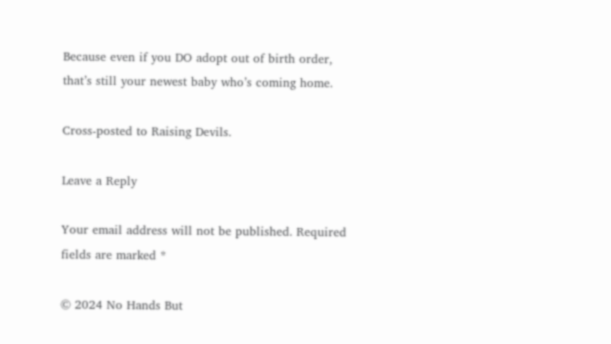Because even if you DO adopt out of birth order, that’s still your newest baby who’s coming home.

Cross-posted to Raising Devils.

Leave a Reply

Your email address will not be published. Required fields are marked *

© 2024 No Hands But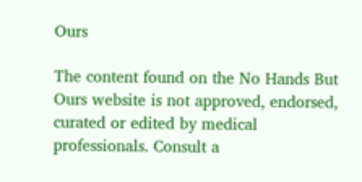Ours

The content found on the No Hands But Ours website is not approved, endorsed, curated or edited by medical professionals. Consult a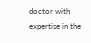doctor with expertise in the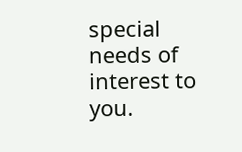special needs of interest to you.